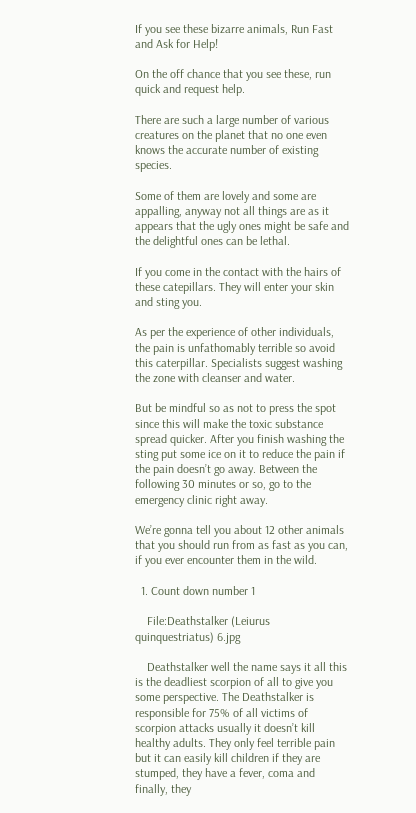If you see these bizarre animals, Run Fast and Ask for Help!

On the off chance that you see these, run quick and request help.

There are such a large number of various creatures on the planet that no one even knows the accurate number of existing species.

Some of them are lovely and some are appalling, anyway not all things are as it appears that the ugly ones might be safe and the delightful ones can be lethal.

If you come in the contact with the hairs of these catepillars. They will enter your skin and sting you.

As per the experience of other individuals, the pain is unfathomably terrible so avoid this caterpillar. Specialists suggest washing the zone with cleanser and water.

But be mindful so as not to press the spot since this will make the toxic substance spread quicker. After you finish washing the sting put some ice on it to reduce the pain if the pain doesn’t go away. Between the following 30 minutes or so, go to the emergency clinic right away.

We’re gonna tell you about 12 other animals that you should run from as fast as you can, if you ever encounter them in the wild.

  1. Count down number 1

    File:Deathstalker (Leiurus quinquestriatus) 6.jpg

    Deathstalker well the name says it all this is the deadliest scorpion of all to give you some perspective. The Deathstalker is responsible for 75% of all victims of scorpion attacks usually it doesn’t kill healthy adults. They only feel terrible pain but it can easily kill children if they are stumped, they have a fever, coma and finally, they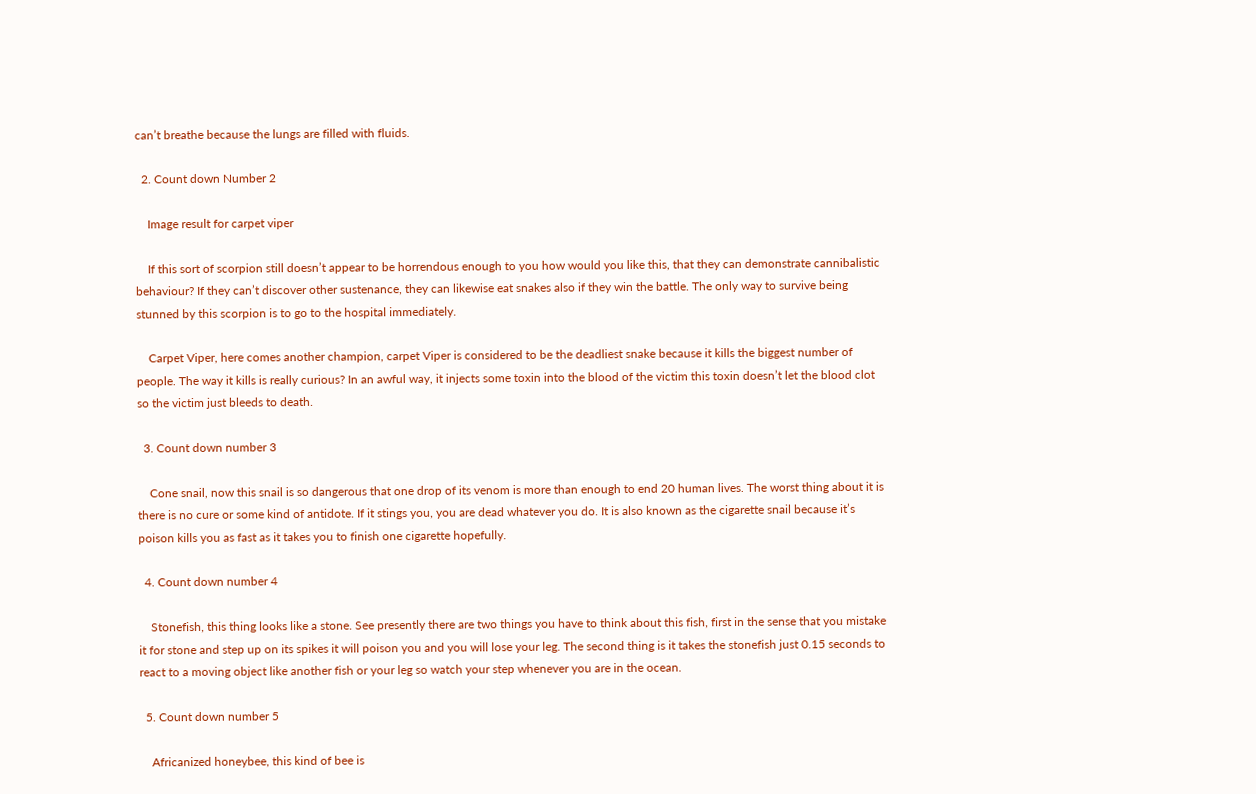can’t breathe because the lungs are filled with fluids.

  2. Count down Number 2

    Image result for carpet viper

    If this sort of scorpion still doesn’t appear to be horrendous enough to you how would you like this, that they can demonstrate cannibalistic behaviour? If they can’t discover other sustenance, they can likewise eat snakes also if they win the battle. The only way to survive being stunned by this scorpion is to go to the hospital immediately.

    Carpet Viper, here comes another champion, carpet Viper is considered to be the deadliest snake because it kills the biggest number of people. The way it kills is really curious? In an awful way, it injects some toxin into the blood of the victim this toxin doesn’t let the blood clot so the victim just bleeds to death.

  3. Count down number 3

    Cone snail, now this snail is so dangerous that one drop of its venom is more than enough to end 20 human lives. The worst thing about it is there is no cure or some kind of antidote. If it stings you, you are dead whatever you do. It is also known as the cigarette snail because it’s poison kills you as fast as it takes you to finish one cigarette hopefully.

  4. Count down number 4

    Stonefish, this thing looks like a stone. See presently there are two things you have to think about this fish, first in the sense that you mistake it for stone and step up on its spikes it will poison you and you will lose your leg. The second thing is it takes the stonefish just 0.15 seconds to react to a moving object like another fish or your leg so watch your step whenever you are in the ocean.

  5. Count down number 5

    Africanized honeybee, this kind of bee is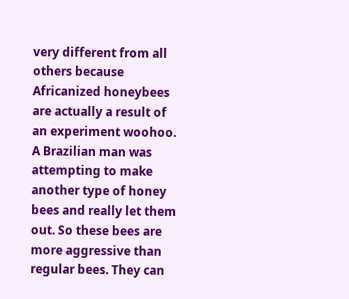very different from all others because Africanized honeybees are actually a result of an experiment woohoo. A Brazilian man was attempting to make another type of honey bees and really let them out. So these bees are more aggressive than regular bees. They can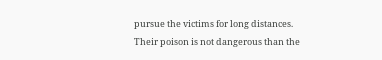pursue the victims for long distances. Their poison is not dangerous than the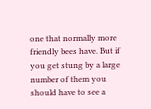one that normally more friendly bees have. But if you get stung by a large number of them you should have to see a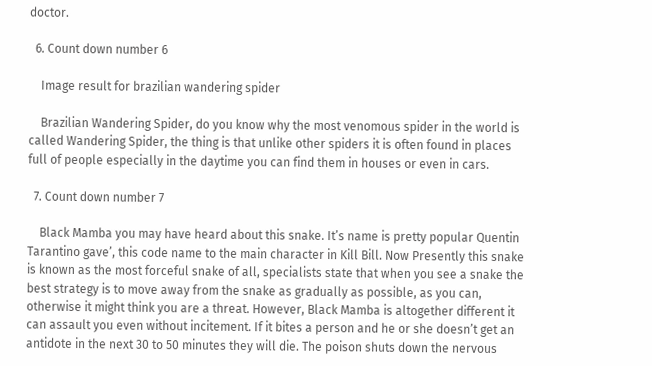doctor.

  6. Count down number 6

    Image result for brazilian wandering spider

    Brazilian Wandering Spider, do you know why the most venomous spider in the world is called Wandering Spider, the thing is that unlike other spiders it is often found in places full of people especially in the daytime you can find them in houses or even in cars.

  7. Count down number 7

    Black Mamba you may have heard about this snake. It’s name is pretty popular Quentin Tarantino gave’, this code name to the main character in Kill Bill. Now Presently this snake is known as the most forceful snake of all, specialists state that when you see a snake the best strategy is to move away from the snake as gradually as possible, as you can, otherwise it might think you are a threat. However, Black Mamba is altogether different it can assault you even without incitement. If it bites a person and he or she doesn’t get an antidote in the next 30 to 50 minutes they will die. The poison shuts down the nervous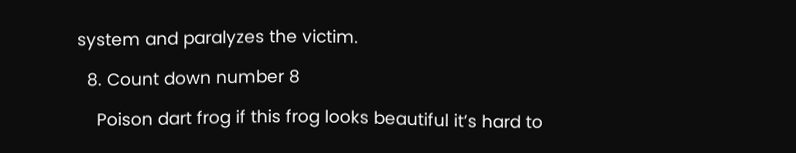system and paralyzes the victim.

  8. Count down number 8

    Poison dart frog if this frog looks beautiful it’s hard to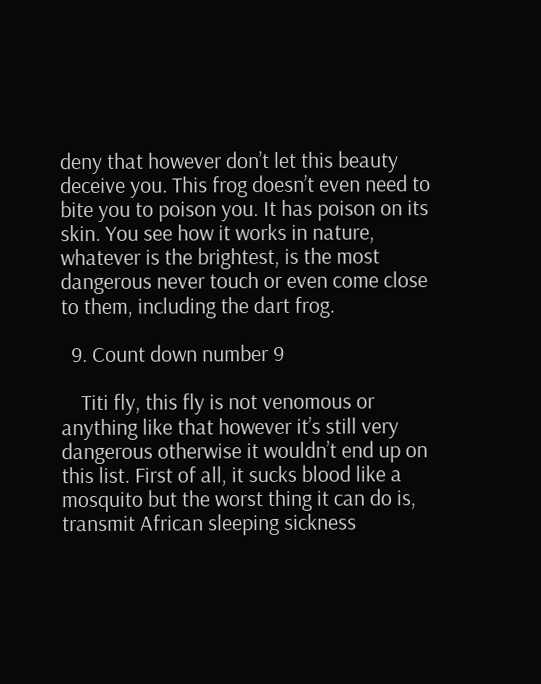deny that however don’t let this beauty deceive you. This frog doesn’t even need to bite you to poison you. It has poison on its skin. You see how it works in nature, whatever is the brightest, is the most dangerous never touch or even come close to them, including the dart frog.

  9. Count down number 9

    Titi fly, this fly is not venomous or anything like that however it’s still very dangerous otherwise it wouldn’t end up on this list. First of all, it sucks blood like a mosquito but the worst thing it can do is, transmit African sleeping sickness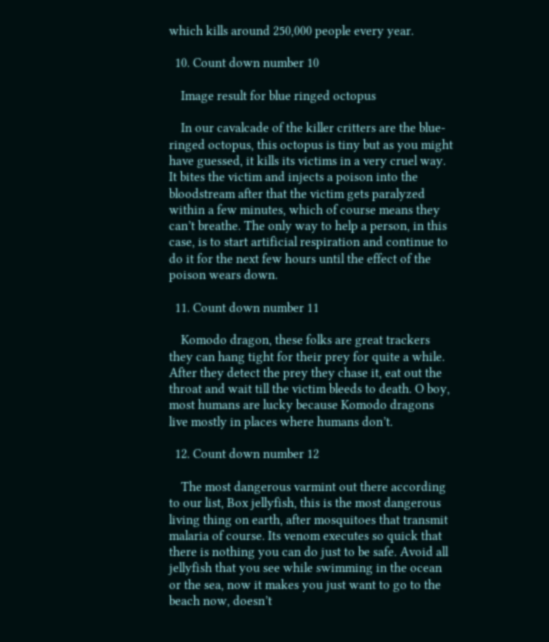which kills around 250,000 people every year.

  10. Count down number 10

    Image result for blue ringed octopus

    In our cavalcade of the killer critters are the blue-ringed octopus, this octopus is tiny but as you might have guessed, it kills its victims in a very cruel way. It bites the victim and injects a poison into the bloodstream after that the victim gets paralyzed within a few minutes, which of course means they can’t breathe. The only way to help a person, in this case, is to start artificial respiration and continue to do it for the next few hours until the effect of the poison wears down.

  11. Count down number 11

    Komodo dragon, these folks are great trackers they can hang tight for their prey for quite a while. After they detect the prey they chase it, eat out the throat and wait till the victim bleeds to death. O boy, most humans are lucky because Komodo dragons live mostly in places where humans don’t.

  12. Count down number 12

    The most dangerous varmint out there according to our list, Box jellyfish, this is the most dangerous living thing on earth, after mosquitoes that transmit malaria of course. Its venom executes so quick that there is nothing you can do just to be safe. Avoid all jellyfish that you see while swimming in the ocean or the sea, now it makes you just want to go to the beach now, doesn’t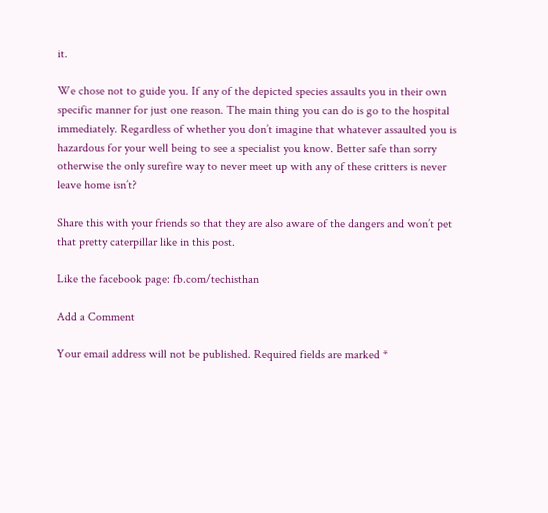it.

We chose not to guide you. If any of the depicted species assaults you in their own specific manner for just one reason. The main thing you can do is go to the hospital immediately. Regardless of whether you don’t imagine that whatever assaulted you is hazardous for your well being to see a specialist you know. Better safe than sorry otherwise the only surefire way to never meet up with any of these critters is never leave home isn’t?

Share this with your friends so that they are also aware of the dangers and won’t pet that pretty caterpillar like in this post.

Like the facebook page: fb.com/techisthan

Add a Comment

Your email address will not be published. Required fields are marked *